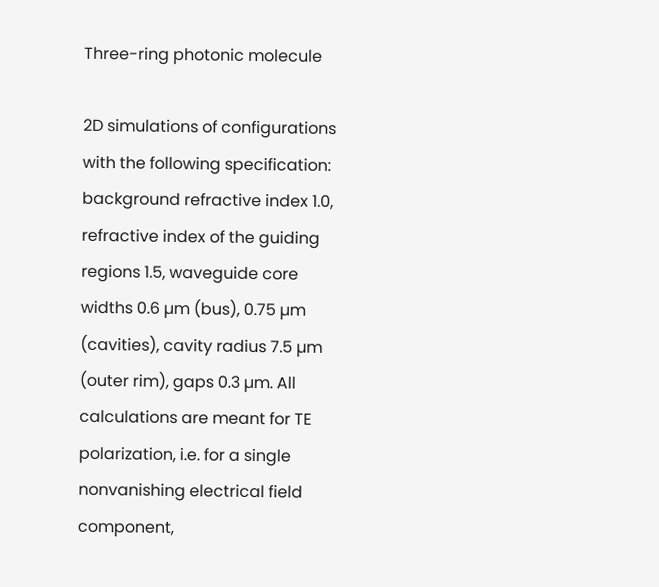Three-ring photonic molecule

2D simulations of configurations with the following specification: background refractive index 1.0, refractive index of the guiding regions 1.5, waveguide core widths 0.6 µm (bus), 0.75 µm (cavities), cavity radius 7.5 µm (outer rim), gaps 0.3 µm. All calculations are meant for TE polarization, i.e. for a single nonvanishing electrical field component,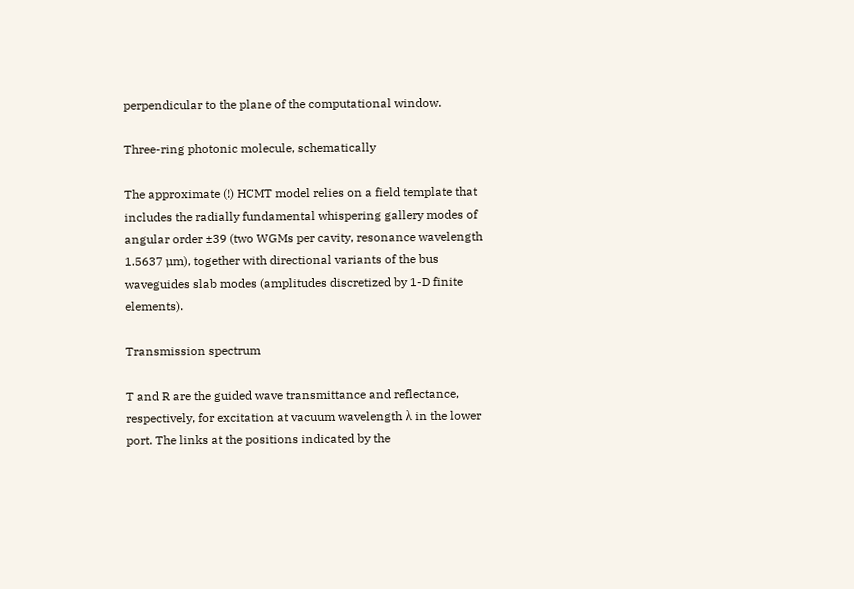perpendicular to the plane of the computational window.

Three-ring photonic molecule, schematically

The approximate (!) HCMT model relies on a field template that includes the radially fundamental whispering gallery modes of angular order ±39 (two WGMs per cavity, resonance wavelength 1.5637 µm), together with directional variants of the bus waveguides slab modes (amplitudes discretized by 1-D finite elements).

Transmission spectrum

T and R are the guided wave transmittance and reflectance, respectively, for excitation at vacuum wavelength λ in the lower port. The links at the positions indicated by the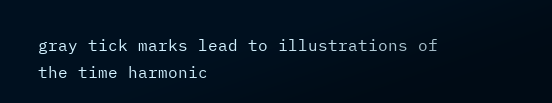gray tick marks lead to illustrations of the time harmonic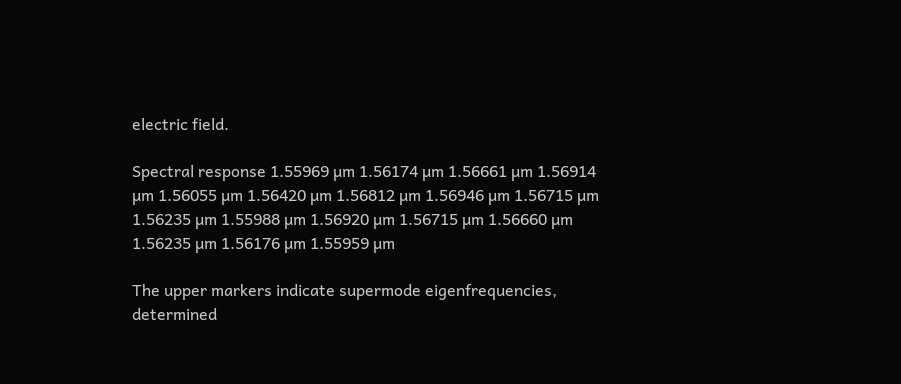electric field.

Spectral response 1.55969 µm 1.56174 µm 1.56661 µm 1.56914 µm 1.56055 µm 1.56420 µm 1.56812 µm 1.56946 µm 1.56715 µm 1.56235 µm 1.55988 µm 1.56920 µm 1.56715 µm 1.56660 µm 1.56235 µm 1.56176 µm 1.55959 µm

The upper markers indicate supermode eigenfrequencies, determined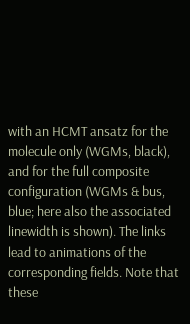with an HCMT ansatz for the molecule only (WGMs, black), and for the full composite configuration (WGMs & bus, blue; here also the associated linewidth is shown). The links lead to animations of the corresponding fields. Note that these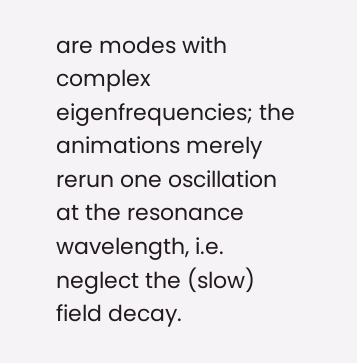are modes with complex eigenfrequencies; the animations merely rerun one oscillation at the resonance wavelength, i.e. neglect the (slow) field decay.